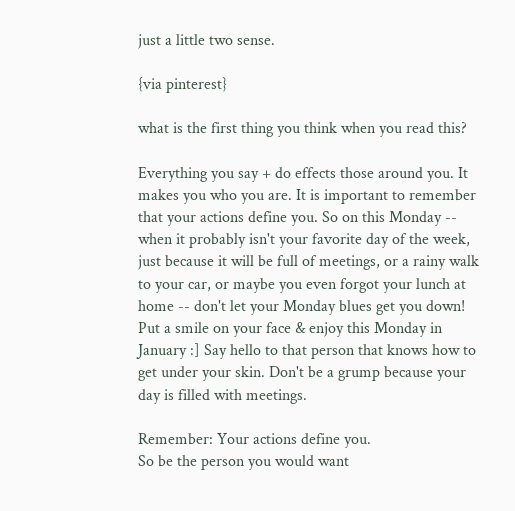just a little two sense.

{via pinterest}

what is the first thing you think when you read this?

Everything you say + do effects those around you. It makes you who you are. It is important to remember that your actions define you. So on this Monday -- when it probably isn't your favorite day of the week, just because it will be full of meetings, or a rainy walk to your car, or maybe you even forgot your lunch at home -- don't let your Monday blues get you down! Put a smile on your face & enjoy this Monday in January :] Say hello to that person that knows how to get under your skin. Don't be a grump because your day is filled with meetings.

Remember: Your actions define you.
So be the person you would want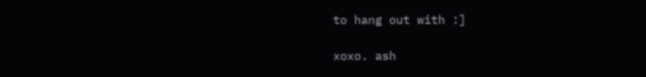to hang out with :]

xoxo. ash